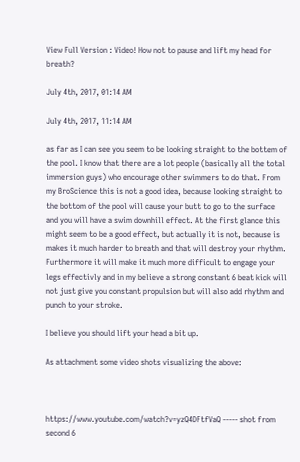View Full Version : Video! How not to pause and lift my head for breath?

July 4th, 2017, 01:14 AM

July 4th, 2017, 11:14 AM

as far as I can see you seem to be looking straight to the bottem of the pool. I know that there are a lot people (basically all the total immersion guys) who encourage other swimmers to do that. From my BroScience this is not a good idea, because looking straight to the bottom of the pool will cause your butt to go to the surface and you will have a swim downhill effect. At the first glance this might seem to be a good effect, but actually it is not, because is makes it much harder to breath and that will destroy your rhythm. Furthermore it will make it much more difficult to engage your legs effectivly and in my believe a strong constant 6 beat kick will not just give you constant propulsion but will also add rhythm and punch to your stroke.

I believe you should lift your head a bit up.

As attachment some video shots visualizing the above:



https://www.youtube.com/watch?v=yzQ4DFtfVaQ ----- shot from second 6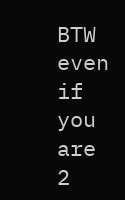BTW even if you are 2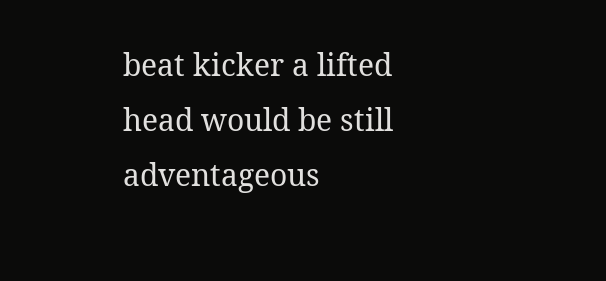beat kicker a lifted head would be still adventageous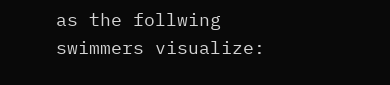as the follwing swimmers visualize: